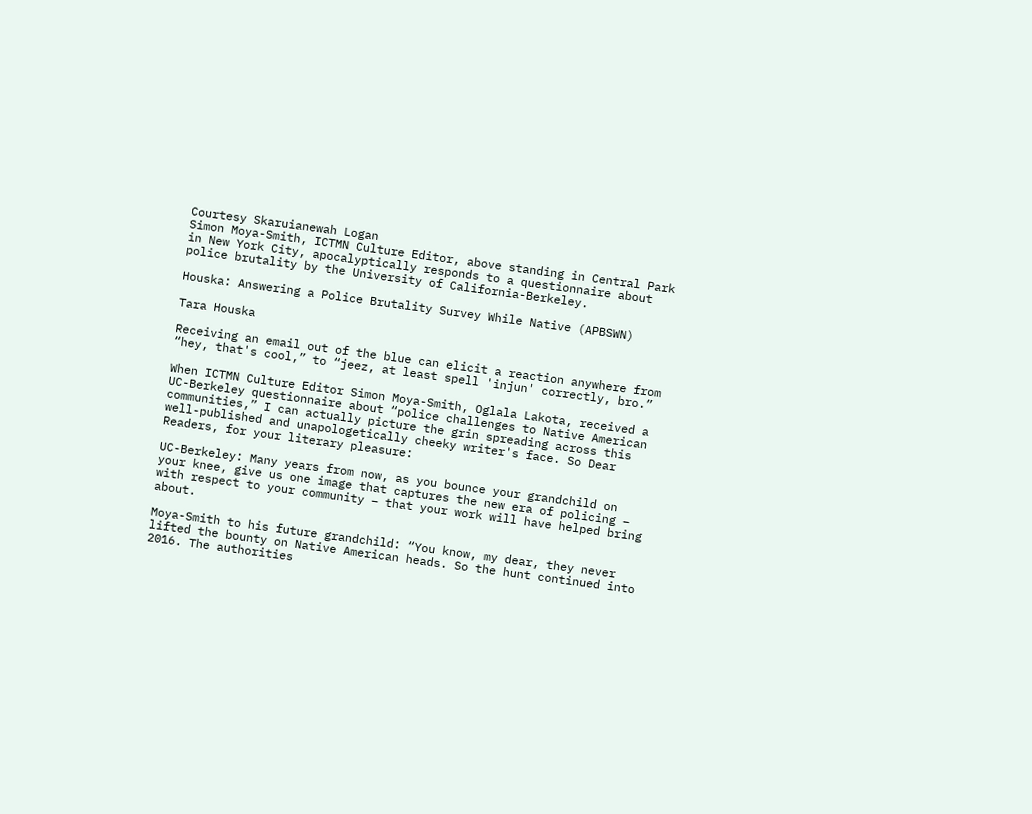Courtesy Skaruianewah Logan
Simon Moya-Smith, ICTMN Culture Editor, above standing in Central Park in New York City, apocalyptically responds to a questionnaire about police brutality by the University of California-Berkeley.

Houska: Answering a Police Brutality Survey While Native (APBSWN)

Tara Houska

Receiving an email out of the blue can elicit a reaction anywhere from “hey, that's cool,” to “jeez, at least spell 'injun' correctly, bro.”

When ICTMN Culture Editor Simon Moya-Smith, Oglala Lakota, received a UC-Berkeley questionnaire about “police challenges to Native American communities,” I can actually picture the grin spreading across this well-published and unapologetically cheeky writer's face. So Dear Readers, for your literary pleasure:

UC-Berkeley: Many years from now, as you bounce your grandchild on your knee, give us one image that captures the new era of policing – with respect to your community – that your work will have helped bring about.

Moya-Smith to his future grandchild: “You know, my dear, they never lifted the bounty on Native American heads. So the hunt continued into 2016. The authorities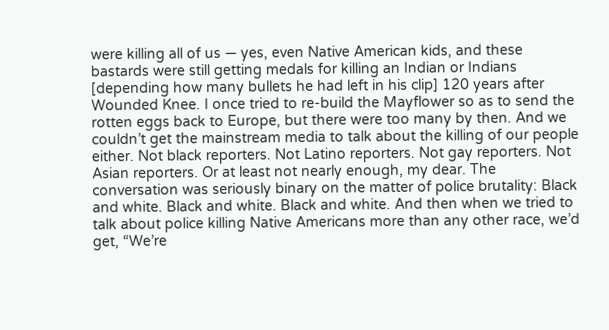were killing all of us — yes, even Native American kids, and these bastards were still getting medals for killing an Indian or Indians [depending how many bullets he had left in his clip] 120 years after Wounded Knee. I once tried to re-build the Mayflower so as to send the rotten eggs back to Europe, but there were too many by then. And we couldn’t get the mainstream media to talk about the killing of our people either. Not black reporters. Not Latino reporters. Not gay reporters. Not Asian reporters. Or at least not nearly enough, my dear. The conversation was seriously binary on the matter of police brutality: Black and white. Black and white. Black and white. And then when we tried to talk about police killing Native Americans more than any other race, we’d get, “We’re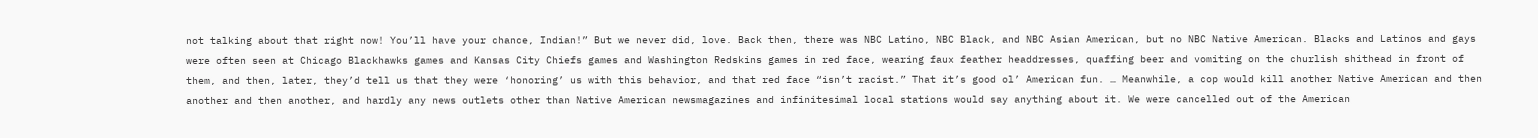not talking about that right now! You’ll have your chance, Indian!” But we never did, love. Back then, there was NBC Latino, NBC Black, and NBC Asian American, but no NBC Native American. Blacks and Latinos and gays were often seen at Chicago Blackhawks games and Kansas City Chiefs games and Washington Redskins games in red face, wearing faux feather headdresses, quaffing beer and vomiting on the churlish shithead in front of them, and then, later, they’d tell us that they were ‘honoring’ us with this behavior, and that red face “isn’t racist.” That it’s good ol’ American fun. … Meanwhile, a cop would kill another Native American and then another and then another, and hardly any news outlets other than Native American newsmagazines and infinitesimal local stations would say anything about it. We were cancelled out of the American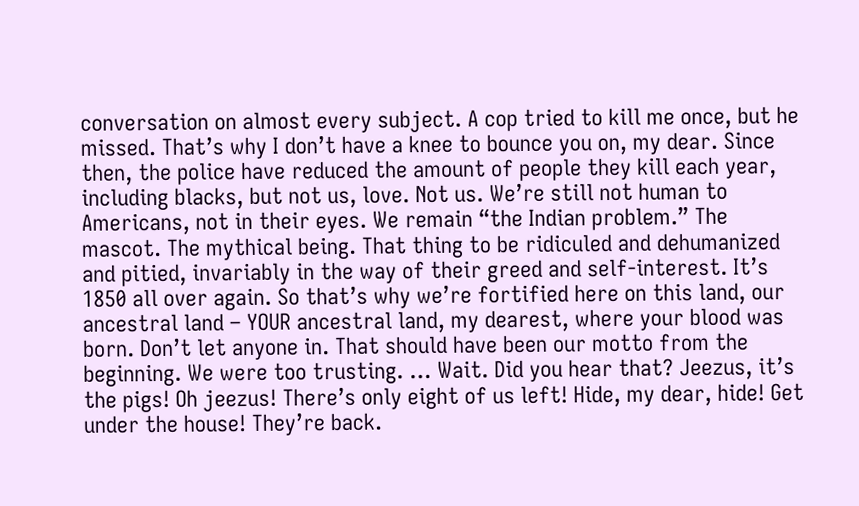conversation on almost every subject. A cop tried to kill me once, but he missed. That’s why I don’t have a knee to bounce you on, my dear. Since then, the police have reduced the amount of people they kill each year, including blacks, but not us, love. Not us. We’re still not human to Americans, not in their eyes. We remain “the Indian problem.” The mascot. The mythical being. That thing to be ridiculed and dehumanized and pitied, invariably in the way of their greed and self-interest. It’s 1850 all over again. So that’s why we’re fortified here on this land, our ancestral land – YOUR ancestral land, my dearest, where your blood was born. Don’t let anyone in. That should have been our motto from the beginning. We were too trusting. … Wait. Did you hear that? Jeezus, it’s the pigs! Oh jeezus! There’s only eight of us left! Hide, my dear, hide! Get under the house! They’re back.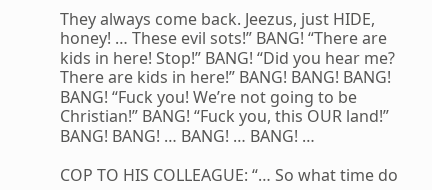They always come back. Jeezus, just HIDE, honey! … These evil sots!” BANG! “There are kids in here! Stop!” BANG! “Did you hear me? There are kids in here!” BANG! BANG! BANG! BANG! “Fuck you! We’re not going to be Christian!” BANG! “Fuck you, this OUR land!” BANG! BANG! … BANG! … BANG! …

COP TO HIS COLLEAGUE: “… So what time do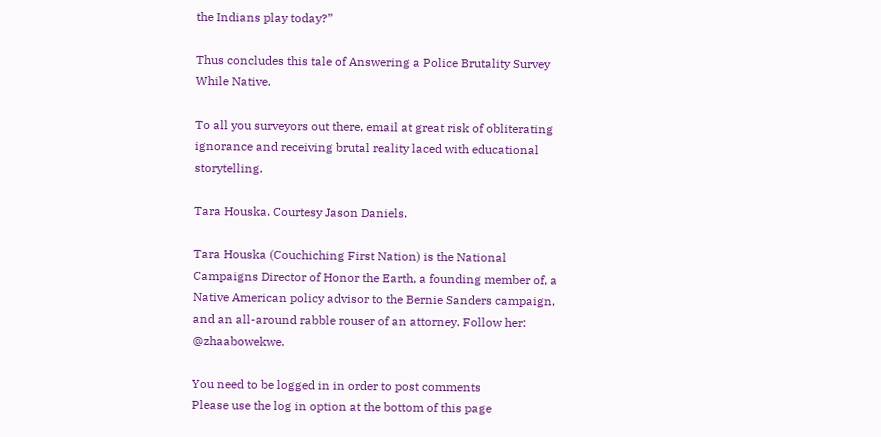the Indians play today?”

Thus concludes this tale of Answering a Police Brutality Survey While Native.

To all you surveyors out there, email at great risk of obliterating ignorance and receiving brutal reality laced with educational storytelling.

Tara Houska. Courtesy Jason Daniels.

Tara Houska (Couchiching First Nation) is the National Campaigns Director of Honor the Earth, a founding member of, a Native American policy advisor to the Bernie Sanders campaign, and an all-around rabble rouser of an attorney. Follow her: @zhaabowekwe.

You need to be logged in in order to post comments
Please use the log in option at the bottom of this page